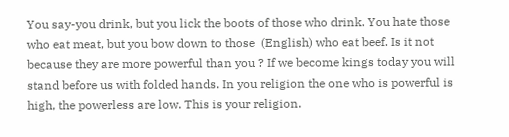You say-you drink, but you lick the boots of those who drink. You hate those who eat meat, but you bow down to those  (English) who eat beef. Is it not because they are more powerful than you ? If we become kings today you will stand before us with folded hands. In you religion the one who is powerful is high, the powerless are low. This is your religion.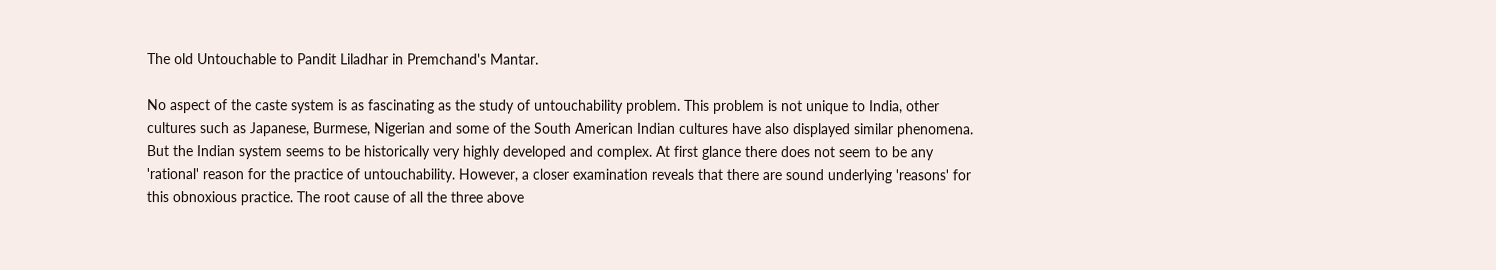The old Untouchable to Pandit Liladhar in Premchand's Mantar.

No aspect of the caste system is as fascinating as the study of untouchability problem. This problem is not unique to India, other cultures such as Japanese, Burmese, Nigerian and some of the South American Indian cultures have also displayed similar phenomena. But the Indian system seems to be historically very highly developed and complex. At first glance there does not seem to be any 'rational' reason for the practice of untouchability. However, a closer examination reveals that there are sound underlying 'reasons' for this obnoxious practice. The root cause of all the three above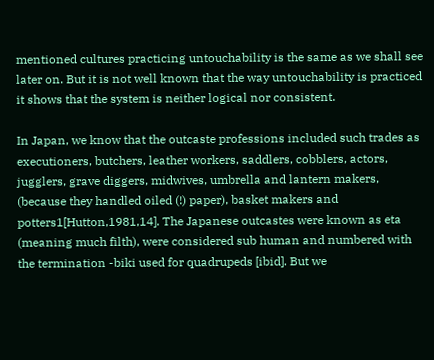mentioned cultures practicing untouchability is the same as we shall see later on. But it is not well known that the way untouchability is practiced it shows that the system is neither logical nor consistent.

In Japan, we know that the outcaste professions included such trades as executioners, butchers, leather workers, saddlers, cobblers, actors, jugglers, grave diggers, midwives, umbrella and lantern makers, (because they handled oiled (!) paper), basket makers and potters1[Hutton,1981,14]. The Japanese outcastes were known as eta (meaning much filth), were considered sub human and numbered with the termination -biki used for quadrupeds [ibid]. But we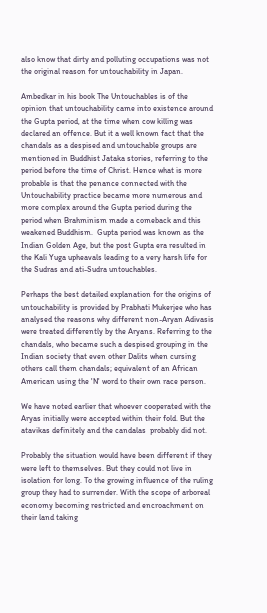also know that dirty and polluting occupations was not the original reason for untouchability in Japan.

Ambedkar in his book The Untouchables is of the opinion that untouchability came into existence around the Gupta period, at the time when cow killing was declared an offence. But it a well known fact that the chandals as a despised and untouchable groups are mentioned in Buddhist Jataka stories, referring to the period before the time of Christ. Hence what is more probable is that the penance connected with the Untouchability practice became more numerous and more complex around the Gupta period during the period when Brahminism made a comeback and this weakened Buddhism.  Gupta period was known as the Indian Golden Age, but the post Gupta era resulted in the Kali Yuga upheavals leading to a very harsh life for the Sudras and ati-Sudra untouchables.

Perhaps the best detailed explanation for the origins of untouchability is provided by Prabhati Mukerjee who has analysed the reasons why different non-Aryan Adivasis were treated differently by the Aryans. Referring to the chandals, who became such a despised grouping in the Indian society that even other Dalits when cursing others call them chandals; equivalent of an African American using the 'N' word to their own race person.

We have noted earlier that whoever cooperated with the Aryas initially were accepted within their fold. But the atavikas definitely and the candalas  probably did not.

Probably the situation would have been different if they were left to themselves. But they could not live in isolation for long. To the growing influence of the ruling group they had to surrender. With the scope of arboreal economy becoming restricted and encroachment on their land taking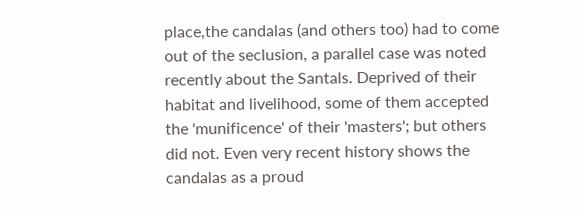place,the candalas (and others too) had to come out of the seclusion, a parallel case was noted recently about the Santals. Deprived of their habitat and livelihood, some of them accepted the 'munificence' of their 'masters'; but others did not. Even very recent history shows the candalas as a proud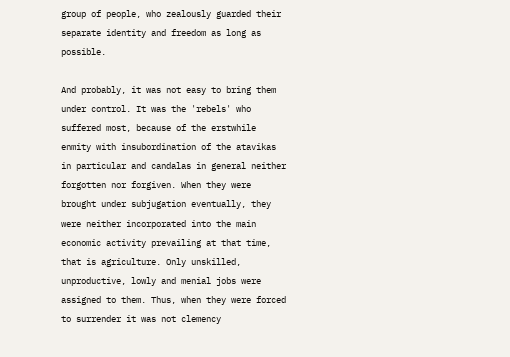group of people, who zealously guarded their separate identity and freedom as long as possible.

And probably, it was not easy to bring them under control. It was the 'rebels' who suffered most, because of the erstwhile enmity with insubordination of the atavikas in particular and candalas in general neither forgotten nor forgiven. When they were brought under subjugation eventually, they were neither incorporated into the main economic activity prevailing at that time, that is agriculture. Only unskilled, unproductive, lowly and menial jobs were assigned to them. Thus, when they were forced to surrender it was not clemency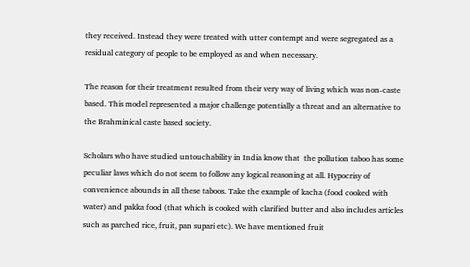they received. Instead they were treated with utter contempt and were segregated as a residual category of people to be employed as and when necessary.

The reason for their treatment resulted from their very way of living which was non-caste based. This model represented a major challenge potentially a threat and an alternative to the Brahminical caste based society.

Scholars who have studied untouchability in India know that  the pollution taboo has some peculiar laws which do not seem to follow any logical reasoning at all. Hypocrisy of convenience abounds in all these taboos. Take the example of kacha (food cooked with water) and pakka food (that which is cooked with clarified butter and also includes articles such as parched rice, fruit, pan supari etc). We have mentioned fruit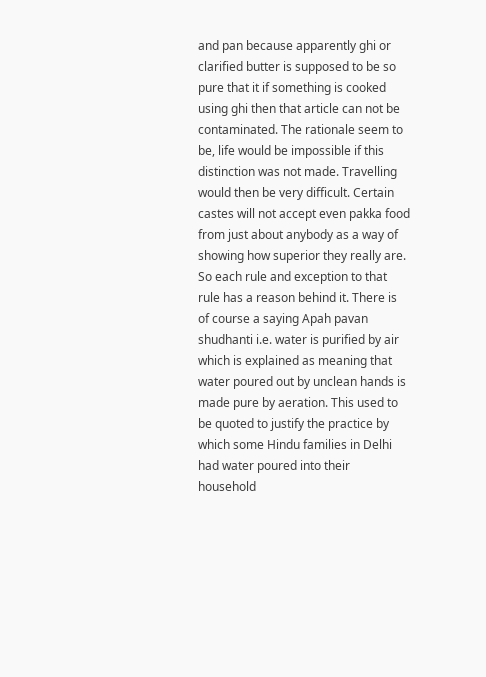and pan because apparently ghi or clarified butter is supposed to be so pure that it if something is cooked using ghi then that article can not be contaminated. The rationale seem to be, life would be impossible if this distinction was not made. Travelling would then be very difficult. Certain castes will not accept even pakka food from just about anybody as a way of showing how superior they really are. So each rule and exception to that rule has a reason behind it. There is of course a saying Apah pavan shudhanti i.e. water is purified by air which is explained as meaning that water poured out by unclean hands is made pure by aeration. This used to be quoted to justify the practice by which some Hindu families in Delhi had water poured into their household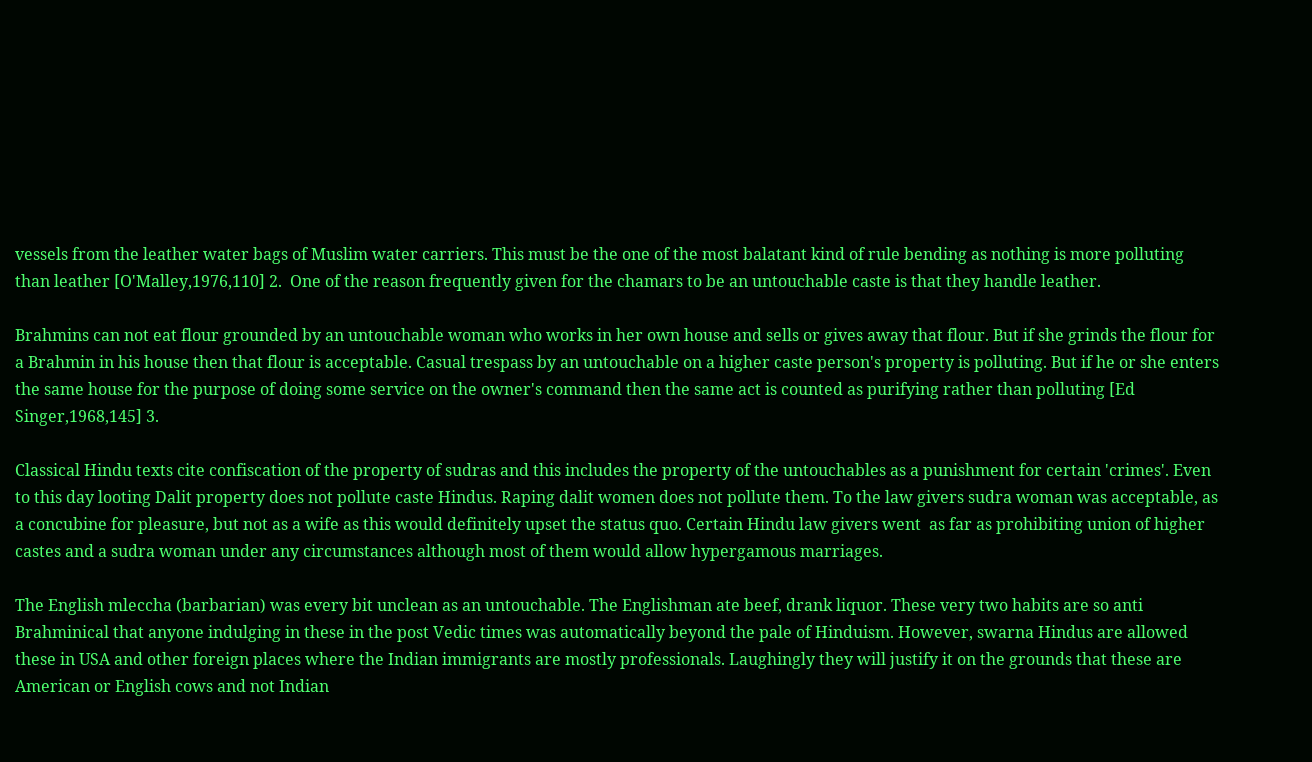vessels from the leather water bags of Muslim water carriers. This must be the one of the most balatant kind of rule bending as nothing is more polluting than leather [O'Malley,1976,110] 2.  One of the reason frequently given for the chamars to be an untouchable caste is that they handle leather.

Brahmins can not eat flour grounded by an untouchable woman who works in her own house and sells or gives away that flour. But if she grinds the flour for a Brahmin in his house then that flour is acceptable. Casual trespass by an untouchable on a higher caste person's property is polluting. But if he or she enters the same house for the purpose of doing some service on the owner's command then the same act is counted as purifying rather than polluting [Ed Singer,1968,145] 3.

Classical Hindu texts cite confiscation of the property of sudras and this includes the property of the untouchables as a punishment for certain 'crimes'. Even to this day looting Dalit property does not pollute caste Hindus. Raping dalit women does not pollute them. To the law givers sudra woman was acceptable, as a concubine for pleasure, but not as a wife as this would definitely upset the status quo. Certain Hindu law givers went  as far as prohibiting union of higher castes and a sudra woman under any circumstances although most of them would allow hypergamous marriages.

The English mleccha (barbarian) was every bit unclean as an untouchable. The Englishman ate beef, drank liquor. These very two habits are so anti Brahminical that anyone indulging in these in the post Vedic times was automatically beyond the pale of Hinduism. However, swarna Hindus are allowed these in USA and other foreign places where the Indian immigrants are mostly professionals. Laughingly they will justify it on the grounds that these are American or English cows and not Indian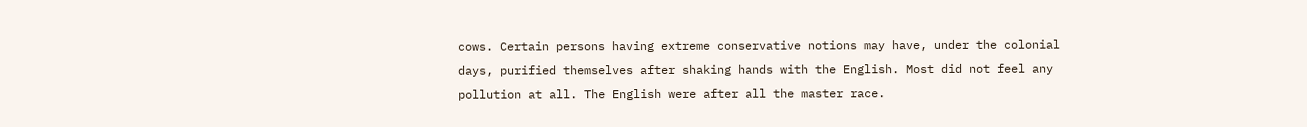cows. Certain persons having extreme conservative notions may have, under the colonial days, purified themselves after shaking hands with the English. Most did not feel any pollution at all. The English were after all the master race.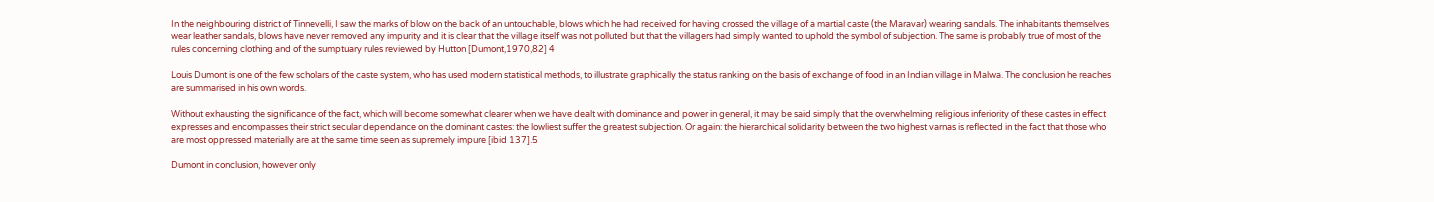In the neighbouring district of Tinnevelli, I saw the marks of blow on the back of an untouchable, blows which he had received for having crossed the village of a martial caste (the Maravar) wearing sandals. The inhabitants themselves wear leather sandals, blows have never removed any impurity and it is clear that the village itself was not polluted but that the villagers had simply wanted to uphold the symbol of subjection. The same is probably true of most of the rules concerning clothing and of the sumptuary rules reviewed by Hutton [Dumont,1970,82] 4

Louis Dumont is one of the few scholars of the caste system, who has used modern statistical methods, to illustrate graphically the status ranking on the basis of exchange of food in an Indian village in Malwa. The conclusion he reaches are summarised in his own words.

Without exhausting the significance of the fact, which will become somewhat clearer when we have dealt with dominance and power in general, it may be said simply that the overwhelming religious inferiority of these castes in effect expresses and encompasses their strict secular dependance on the dominant castes: the lowliest suffer the greatest subjection. Or again: the hierarchical solidarity between the two highest varnas is reflected in the fact that those who are most oppressed materially are at the same time seen as supremely impure [ibid 137].5

Dumont in conclusion, however only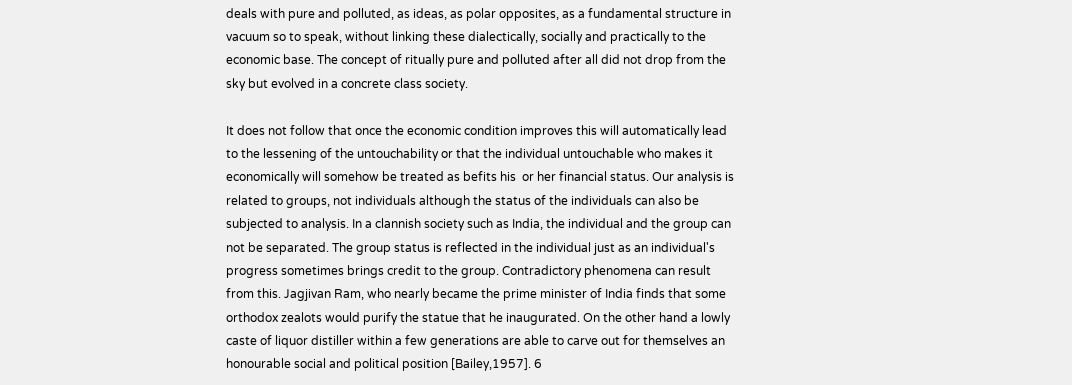deals with pure and polluted, as ideas, as polar opposites, as a fundamental structure in vacuum so to speak, without linking these dialectically, socially and practically to the economic base. The concept of ritually pure and polluted after all did not drop from the sky but evolved in a concrete class society.

It does not follow that once the economic condition improves this will automatically lead to the lessening of the untouchability or that the individual untouchable who makes it economically will somehow be treated as befits his  or her financial status. Our analysis is related to groups, not individuals although the status of the individuals can also be subjected to analysis. In a clannish society such as India, the individual and the group can not be separated. The group status is reflected in the individual just as an individual's progress sometimes brings credit to the group. Contradictory phenomena can result from this. Jagjivan Ram, who nearly became the prime minister of India finds that some orthodox zealots would purify the statue that he inaugurated. On the other hand a lowly caste of liquor distiller within a few generations are able to carve out for themselves an honourable social and political position [Bailey,1957]. 6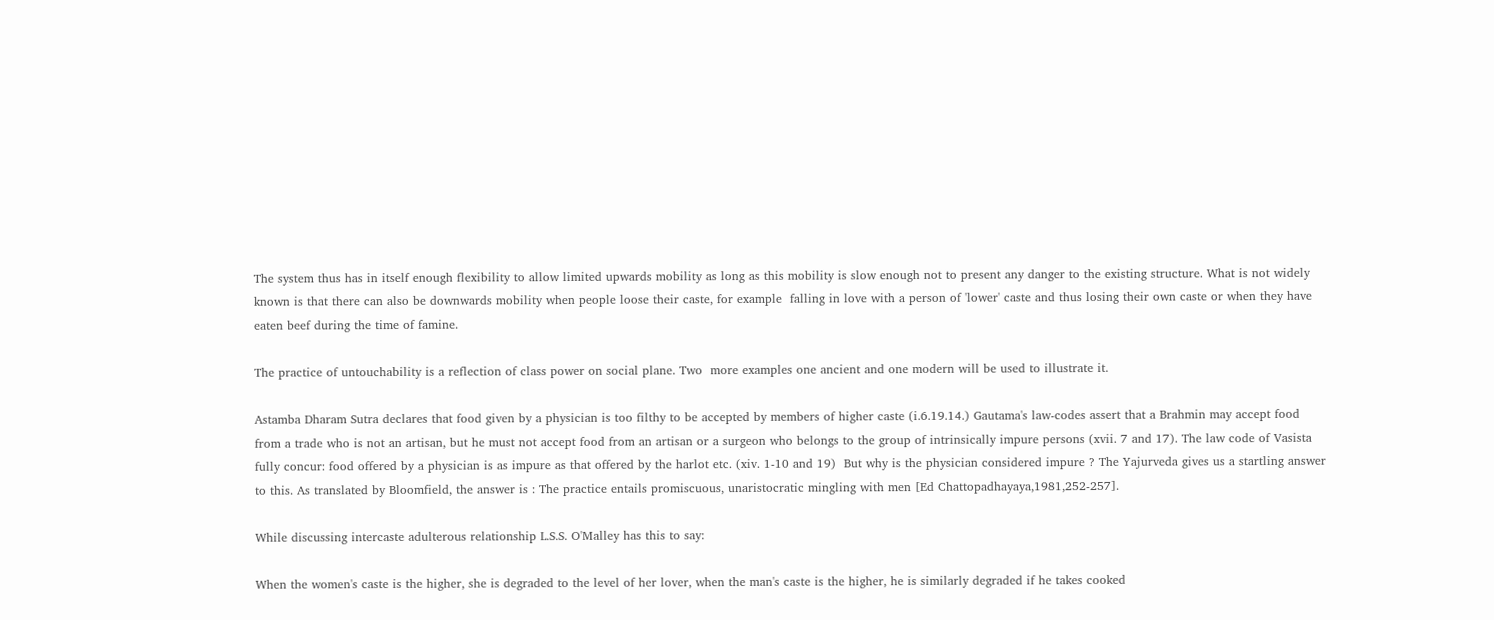The system thus has in itself enough flexibility to allow limited upwards mobility as long as this mobility is slow enough not to present any danger to the existing structure. What is not widely known is that there can also be downwards mobility when people loose their caste, for example  falling in love with a person of 'lower' caste and thus losing their own caste or when they have eaten beef during the time of famine.

The practice of untouchability is a reflection of class power on social plane. Two  more examples one ancient and one modern will be used to illustrate it.

Astamba Dharam Sutra declares that food given by a physician is too filthy to be accepted by members of higher caste (i.6.19.14.) Gautama's law-codes assert that a Brahmin may accept food from a trade who is not an artisan, but he must not accept food from an artisan or a surgeon who belongs to the group of intrinsically impure persons (xvii. 7 and 17). The law code of Vasista fully concur: food offered by a physician is as impure as that offered by the harlot etc. (xiv. 1-10 and 19)  But why is the physician considered impure ? The Yajurveda gives us a startling answer to this. As translated by Bloomfield, the answer is : The practice entails promiscuous, unaristocratic mingling with men [Ed Chattopadhayaya,1981,252-257].

While discussing intercaste adulterous relationship L.S.S. O'Malley has this to say:

When the women's caste is the higher, she is degraded to the level of her lover, when the man's caste is the higher, he is similarly degraded if he takes cooked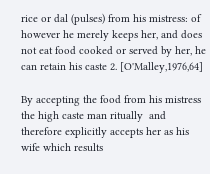rice or dal (pulses) from his mistress: of however he merely keeps her, and does not eat food cooked or served by her, he can retain his caste 2. [O'Malley,1976,64]

By accepting the food from his mistress the high caste man ritually  and therefore explicitly accepts her as his wife which results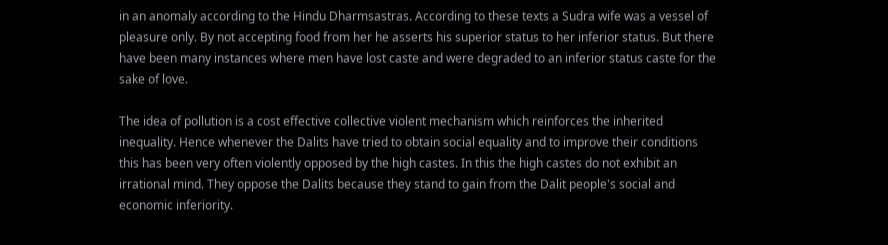in an anomaly according to the Hindu Dharmsastras. According to these texts a Sudra wife was a vessel of pleasure only. By not accepting food from her he asserts his superior status to her inferior status. But there have been many instances where men have lost caste and were degraded to an inferior status caste for the sake of love.

The idea of pollution is a cost effective collective violent mechanism which reinforces the inherited inequality. Hence whenever the Dalits have tried to obtain social equality and to improve their conditions this has been very often violently opposed by the high castes. In this the high castes do not exhibit an irrational mind. They oppose the Dalits because they stand to gain from the Dalit people's social and economic inferiority.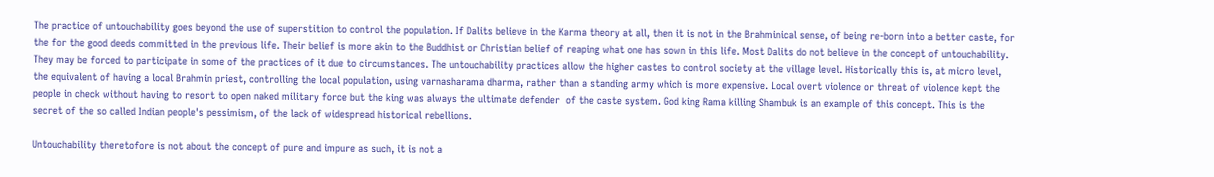The practice of untouchability goes beyond the use of superstition to control the population. If Dalits believe in the Karma theory at all, then it is not in the Brahminical sense, of being re-born into a better caste, for the for the good deeds committed in the previous life. Their belief is more akin to the Buddhist or Christian belief of reaping what one has sown in this life. Most Dalits do not believe in the concept of untouchability. They may be forced to participate in some of the practices of it due to circumstances. The untouchability practices allow the higher castes to control society at the village level. Historically this is, at micro level, the equivalent of having a local Brahmin priest, controlling the local population, using varnasharama dharma, rather than a standing army which is more expensive. Local overt violence or threat of violence kept the people in check without having to resort to open naked military force but the king was always the ultimate defender  of the caste system. God king Rama killing Shambuk is an example of this concept. This is the secret of the so called Indian people's pessimism, of the lack of widespread historical rebellions.

Untouchability theretofore is not about the concept of pure and impure as such, it is not a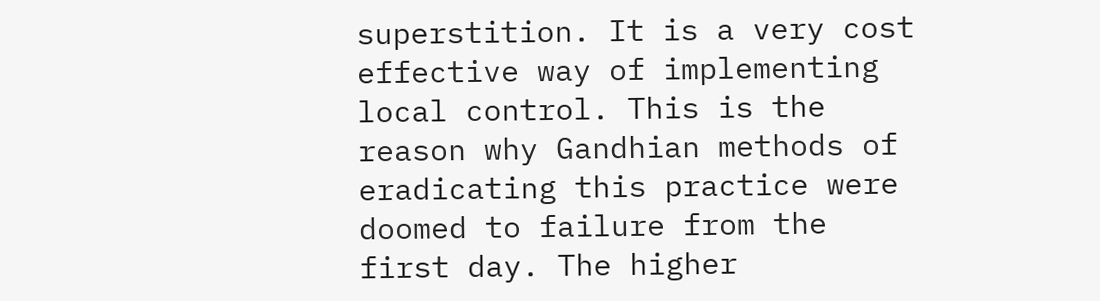superstition. It is a very cost effective way of implementing local control. This is the reason why Gandhian methods of eradicating this practice were doomed to failure from the first day. The higher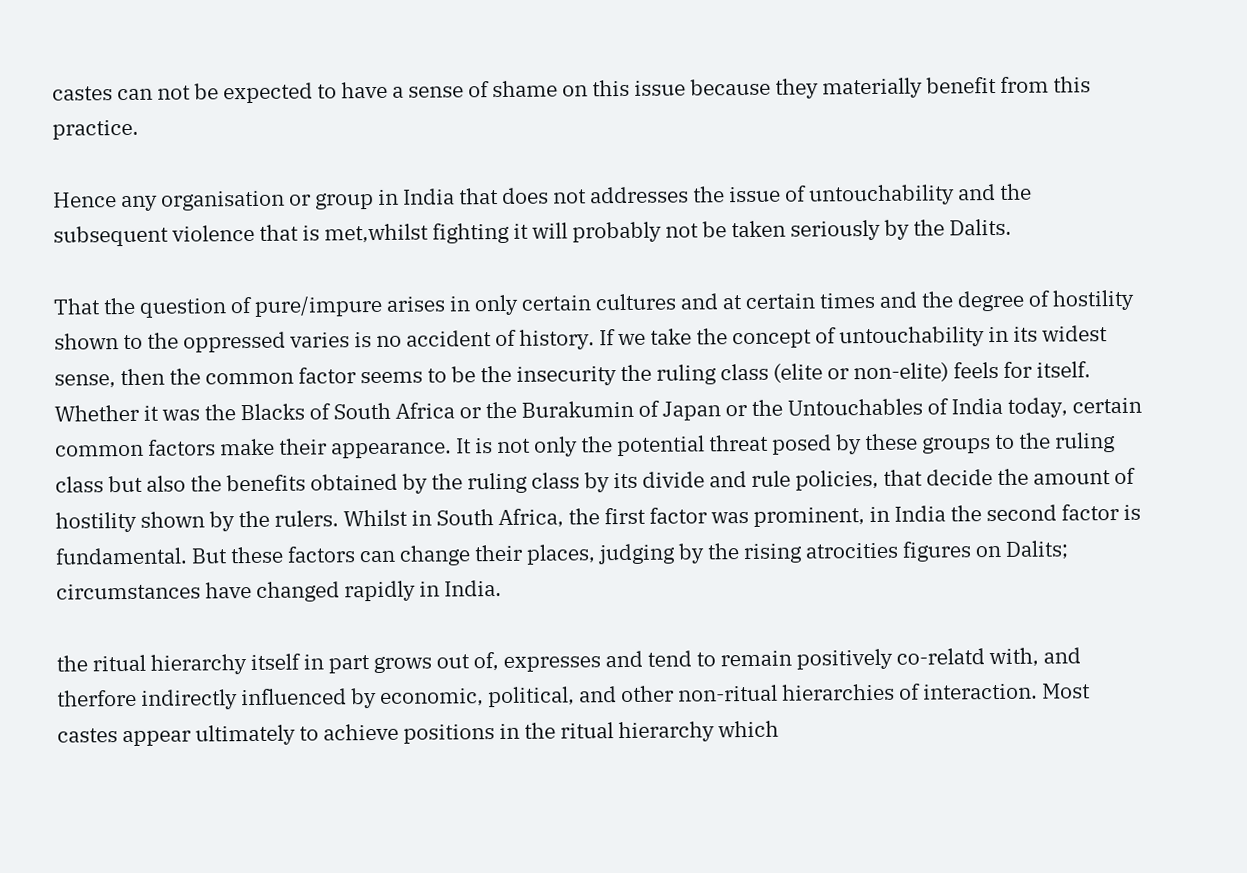castes can not be expected to have a sense of shame on this issue because they materially benefit from this practice.

Hence any organisation or group in India that does not addresses the issue of untouchability and the subsequent violence that is met,whilst fighting it will probably not be taken seriously by the Dalits.

That the question of pure/impure arises in only certain cultures and at certain times and the degree of hostility shown to the oppressed varies is no accident of history. If we take the concept of untouchability in its widest sense, then the common factor seems to be the insecurity the ruling class (elite or non-elite) feels for itself. Whether it was the Blacks of South Africa or the Burakumin of Japan or the Untouchables of India today, certain common factors make their appearance. It is not only the potential threat posed by these groups to the ruling class but also the benefits obtained by the ruling class by its divide and rule policies, that decide the amount of hostility shown by the rulers. Whilst in South Africa, the first factor was prominent, in India the second factor is fundamental. But these factors can change their places, judging by the rising atrocities figures on Dalits; circumstances have changed rapidly in India.

the ritual hierarchy itself in part grows out of, expresses and tend to remain positively co-relatd with, and therfore indirectly influenced by economic, political, and other non-ritual hierarchies of interaction. Most castes appear ultimately to achieve positions in the ritual hierarchy which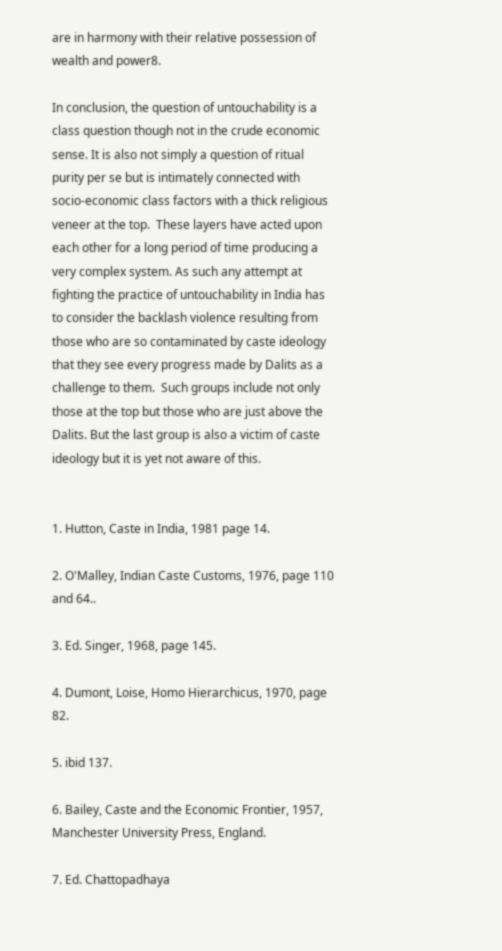are in harmony with their relative possession of wealth and power8.

In conclusion, the question of untouchability is a class question though not in the crude economic sense. It is also not simply a question of ritual purity per se but is intimately connected with socio-economic class factors with a thick religious veneer at the top.  These layers have acted upon each other for a long period of time producing a very complex system. As such any attempt at fighting the practice of untouchability in India has to consider the backlash violence resulting from those who are so contaminated by caste ideology that they see every progress made by Dalits as a challenge to them.  Such groups include not only those at the top but those who are just above the Dalits. But the last group is also a victim of caste ideology but it is yet not aware of this.


1. Hutton, Caste in India, 1981 page 14.

2. O'Malley, Indian Caste Customs, 1976, page 110 and 64..

3. Ed. Singer, 1968, page 145.

4. Dumont, Loise, Homo Hierarchicus, 1970, page 82.

5. ibid 137.

6. Bailey, Caste and the Economic Frontier, 1957, Manchester University Press, England.

7. Ed. Chattopadhaya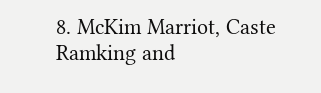8. McKim Marriot, Caste Ramking and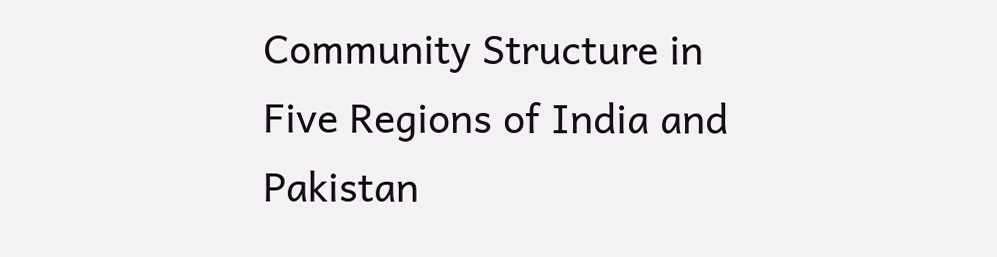Community Structure in Five Regions of India and Pakistan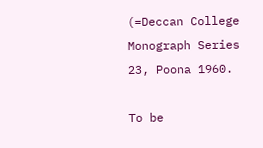(=Deccan College Monograph Series 23, Poona 1960.

To be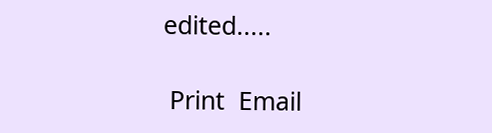edited.....

 Print  Email